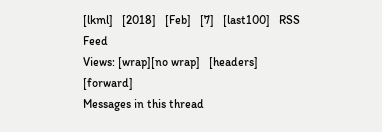[lkml]   [2018]   [Feb]   [7]   [last100]   RSS Feed
Views: [wrap][no wrap]   [headers]  [forward]
Messages in this thread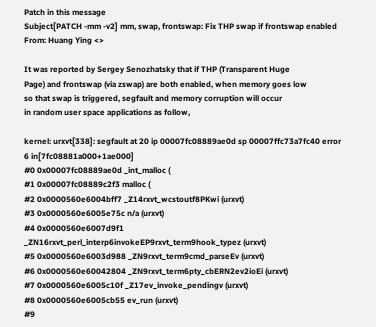Patch in this message
Subject[PATCH -mm -v2] mm, swap, frontswap: Fix THP swap if frontswap enabled
From: Huang Ying <>

It was reported by Sergey Senozhatsky that if THP (Transparent Huge
Page) and frontswap (via zswap) are both enabled, when memory goes low
so that swap is triggered, segfault and memory corruption will occur
in random user space applications as follow,

kernel: urxvt[338]: segfault at 20 ip 00007fc08889ae0d sp 00007ffc73a7fc40 error 6 in[7fc08881a000+1ae000]
#0 0x00007fc08889ae0d _int_malloc (
#1 0x00007fc08889c2f3 malloc (
#2 0x0000560e6004bff7 _Z14rxvt_wcstoutf8PKwi (urxvt)
#3 0x0000560e6005e75c n/a (urxvt)
#4 0x0000560e6007d9f1 _ZN16rxvt_perl_interp6invokeEP9rxvt_term9hook_typez (urxvt)
#5 0x0000560e6003d988 _ZN9rxvt_term9cmd_parseEv (urxvt)
#6 0x0000560e60042804 _ZN9rxvt_term6pty_cbERN2ev2ioEi (urxvt)
#7 0x0000560e6005c10f _Z17ev_invoke_pendingv (urxvt)
#8 0x0000560e6005cb55 ev_run (urxvt)
#9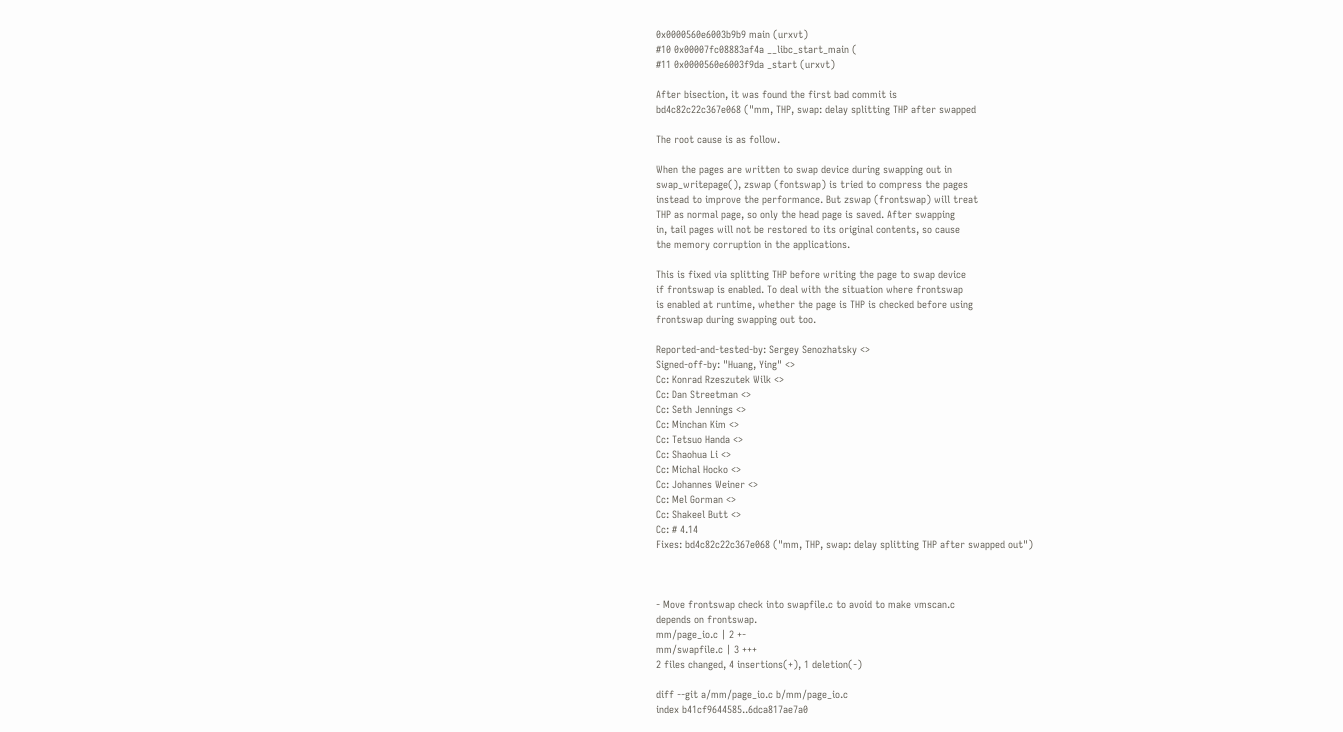0x0000560e6003b9b9 main (urxvt)
#10 0x00007fc08883af4a __libc_start_main (
#11 0x0000560e6003f9da _start (urxvt)

After bisection, it was found the first bad commit is
bd4c82c22c367e068 ("mm, THP, swap: delay splitting THP after swapped

The root cause is as follow.

When the pages are written to swap device during swapping out in
swap_writepage(), zswap (fontswap) is tried to compress the pages
instead to improve the performance. But zswap (frontswap) will treat
THP as normal page, so only the head page is saved. After swapping
in, tail pages will not be restored to its original contents, so cause
the memory corruption in the applications.

This is fixed via splitting THP before writing the page to swap device
if frontswap is enabled. To deal with the situation where frontswap
is enabled at runtime, whether the page is THP is checked before using
frontswap during swapping out too.

Reported-and-tested-by: Sergey Senozhatsky <>
Signed-off-by: "Huang, Ying" <>
Cc: Konrad Rzeszutek Wilk <>
Cc: Dan Streetman <>
Cc: Seth Jennings <>
Cc: Minchan Kim <>
Cc: Tetsuo Handa <>
Cc: Shaohua Li <>
Cc: Michal Hocko <>
Cc: Johannes Weiner <>
Cc: Mel Gorman <>
Cc: Shakeel Butt <>
Cc: # 4.14
Fixes: bd4c82c22c367e068 ("mm, THP, swap: delay splitting THP after swapped out")



- Move frontswap check into swapfile.c to avoid to make vmscan.c
depends on frontswap.
mm/page_io.c | 2 +-
mm/swapfile.c | 3 +++
2 files changed, 4 insertions(+), 1 deletion(-)

diff --git a/mm/page_io.c b/mm/page_io.c
index b41cf9644585..6dca817ae7a0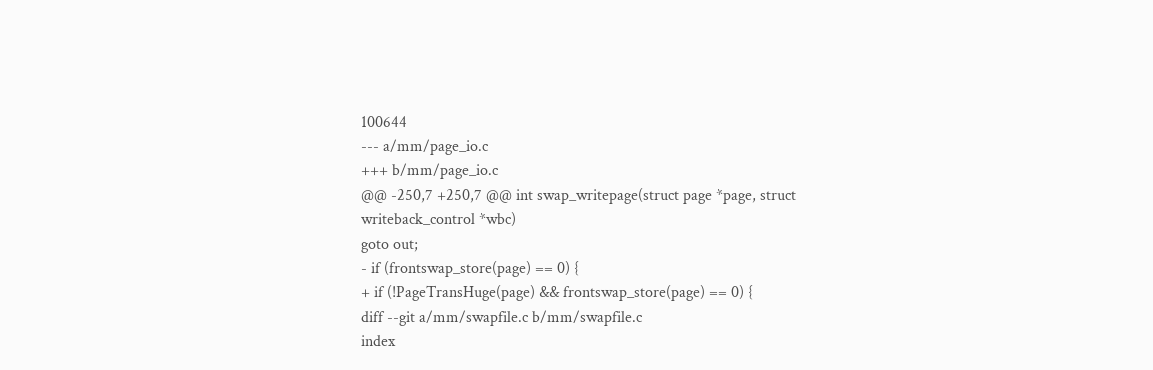100644
--- a/mm/page_io.c
+++ b/mm/page_io.c
@@ -250,7 +250,7 @@ int swap_writepage(struct page *page, struct writeback_control *wbc)
goto out;
- if (frontswap_store(page) == 0) {
+ if (!PageTransHuge(page) && frontswap_store(page) == 0) {
diff --git a/mm/swapfile.c b/mm/swapfile.c
index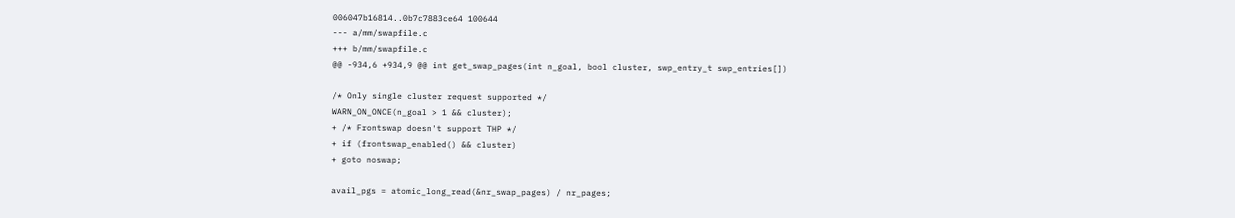006047b16814..0b7c7883ce64 100644
--- a/mm/swapfile.c
+++ b/mm/swapfile.c
@@ -934,6 +934,9 @@ int get_swap_pages(int n_goal, bool cluster, swp_entry_t swp_entries[])

/* Only single cluster request supported */
WARN_ON_ONCE(n_goal > 1 && cluster);
+ /* Frontswap doesn't support THP */
+ if (frontswap_enabled() && cluster)
+ goto noswap;

avail_pgs = atomic_long_read(&nr_swap_pages) / nr_pages;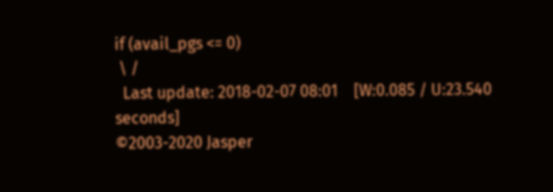if (avail_pgs <= 0)
 \ /
  Last update: 2018-02-07 08:01    [W:0.085 / U:23.540 seconds]
©2003-2020 Jasper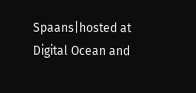Spaans|hosted at Digital Ocean and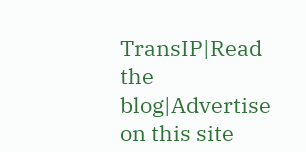TransIP|Read the blog|Advertise on this site